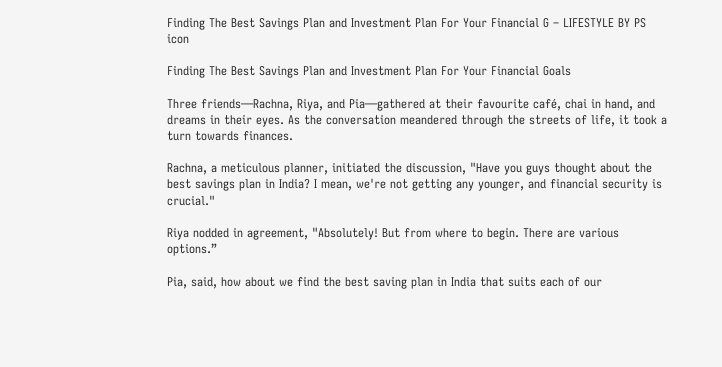Finding The Best Savings Plan and Investment Plan For Your Financial G – LIFESTYLE BY PS icon

Finding The Best Savings Plan and Investment Plan For Your Financial Goals

Three friends—Rachna, Riya, and Pia—gathered at their favourite café, chai in hand, and dreams in their eyes. As the conversation meandered through the streets of life, it took a turn towards finances.

Rachna, a meticulous planner, initiated the discussion, "Have you guys thought about the best savings plan in India? I mean, we're not getting any younger, and financial security is crucial."

Riya nodded in agreement, "Absolutely! But from where to begin. There are various options.”

Pia, said, how about we find the best saving plan in India that suits each of our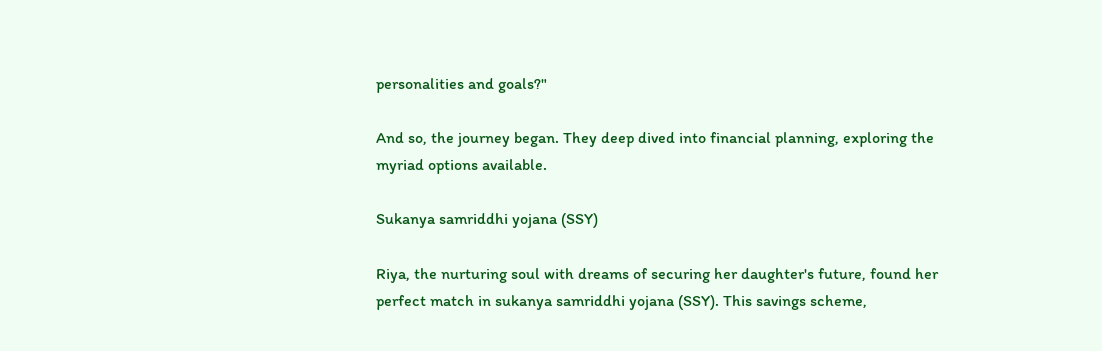personalities and goals?"

And so, the journey began. They deep dived into financial planning, exploring the myriad options available.

Sukanya samriddhi yojana (SSY)

Riya, the nurturing soul with dreams of securing her daughter's future, found her perfect match in sukanya samriddhi yojana (SSY). This savings scheme,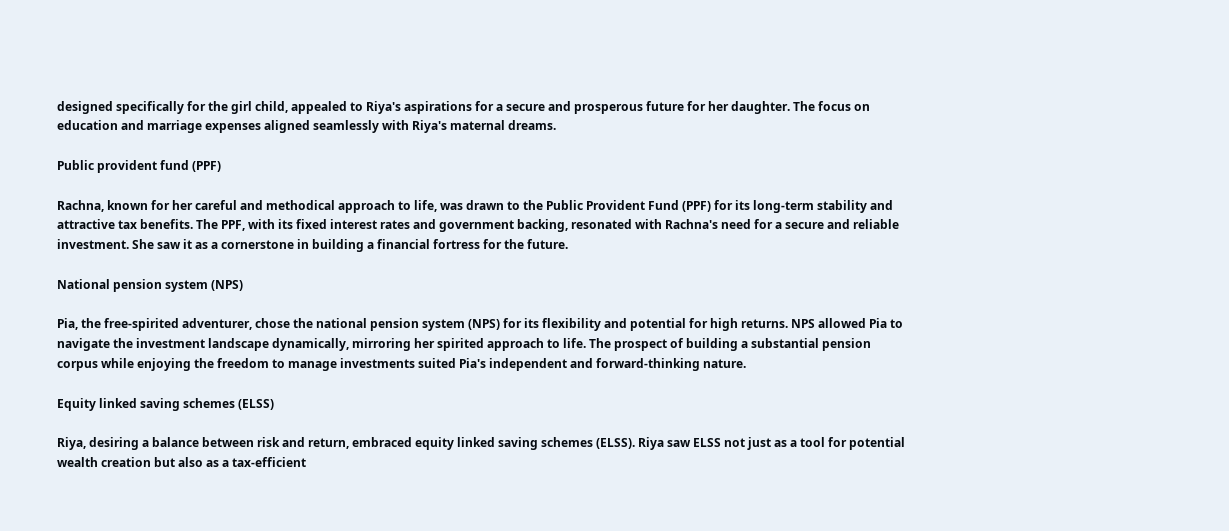designed specifically for the girl child, appealed to Riya's aspirations for a secure and prosperous future for her daughter. The focus on education and marriage expenses aligned seamlessly with Riya's maternal dreams.

Public provident fund (PPF)

Rachna, known for her careful and methodical approach to life, was drawn to the Public Provident Fund (PPF) for its long-term stability and attractive tax benefits. The PPF, with its fixed interest rates and government backing, resonated with Rachna's need for a secure and reliable investment. She saw it as a cornerstone in building a financial fortress for the future.

National pension system (NPS)

Pia, the free-spirited adventurer, chose the national pension system (NPS) for its flexibility and potential for high returns. NPS allowed Pia to navigate the investment landscape dynamically, mirroring her spirited approach to life. The prospect of building a substantial pension corpus while enjoying the freedom to manage investments suited Pia's independent and forward-thinking nature.

Equity linked saving schemes (ELSS)

Riya, desiring a balance between risk and return, embraced equity linked saving schemes (ELSS). Riya saw ELSS not just as a tool for potential wealth creation but also as a tax-efficient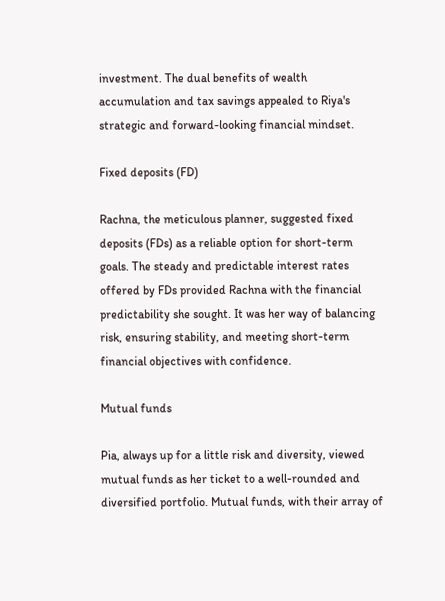investment. The dual benefits of wealth accumulation and tax savings appealed to Riya's strategic and forward-looking financial mindset.

Fixed deposits (FD)

Rachna, the meticulous planner, suggested fixed deposits (FDs) as a reliable option for short-term goals. The steady and predictable interest rates offered by FDs provided Rachna with the financial predictability she sought. It was her way of balancing risk, ensuring stability, and meeting short-term financial objectives with confidence.

Mutual funds

Pia, always up for a little risk and diversity, viewed mutual funds as her ticket to a well-rounded and diversified portfolio. Mutual funds, with their array of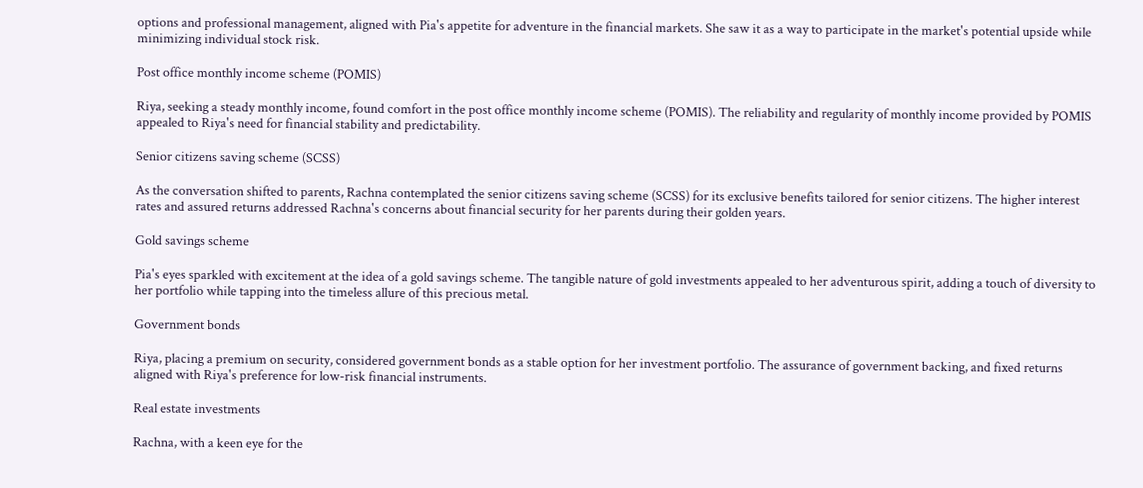options and professional management, aligned with Pia's appetite for adventure in the financial markets. She saw it as a way to participate in the market's potential upside while minimizing individual stock risk.

Post office monthly income scheme (POMIS)

Riya, seeking a steady monthly income, found comfort in the post office monthly income scheme (POMIS). The reliability and regularity of monthly income provided by POMIS appealed to Riya's need for financial stability and predictability.

Senior citizens saving scheme (SCSS)

As the conversation shifted to parents, Rachna contemplated the senior citizens saving scheme (SCSS) for its exclusive benefits tailored for senior citizens. The higher interest rates and assured returns addressed Rachna's concerns about financial security for her parents during their golden years.

Gold savings scheme

Pia's eyes sparkled with excitement at the idea of a gold savings scheme. The tangible nature of gold investments appealed to her adventurous spirit, adding a touch of diversity to her portfolio while tapping into the timeless allure of this precious metal.

Government bonds

Riya, placing a premium on security, considered government bonds as a stable option for her investment portfolio. The assurance of government backing, and fixed returns aligned with Riya's preference for low-risk financial instruments.

Real estate investments

Rachna, with a keen eye for the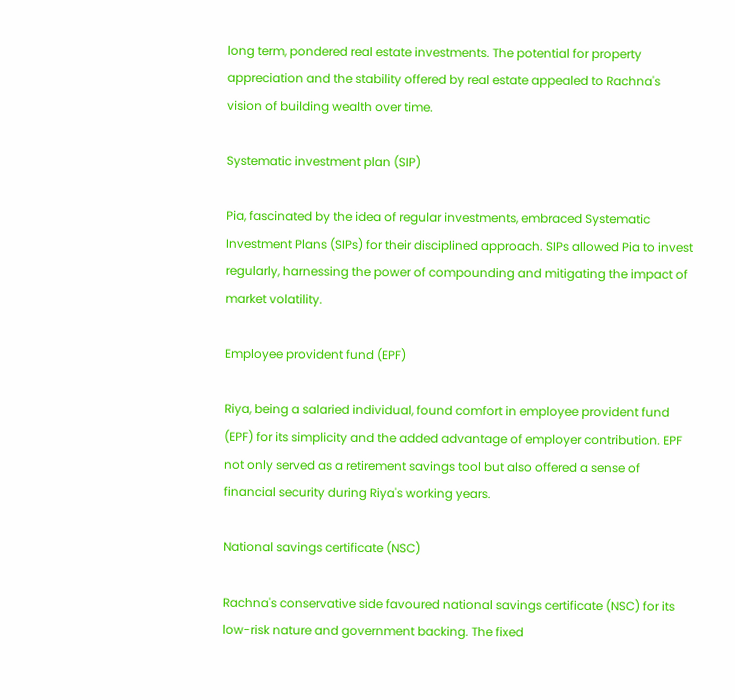long term, pondered real estate investments. The potential for property appreciation and the stability offered by real estate appealed to Rachna's vision of building wealth over time.

Systematic investment plan (SIP)

Pia, fascinated by the idea of regular investments, embraced Systematic Investment Plans (SIPs) for their disciplined approach. SIPs allowed Pia to invest regularly, harnessing the power of compounding and mitigating the impact of market volatility.

Employee provident fund (EPF)

Riya, being a salaried individual, found comfort in employee provident fund (EPF) for its simplicity and the added advantage of employer contribution. EPF not only served as a retirement savings tool but also offered a sense of financial security during Riya's working years.

National savings certificate (NSC)

Rachna's conservative side favoured national savings certificate (NSC) for its low-risk nature and government backing. The fixed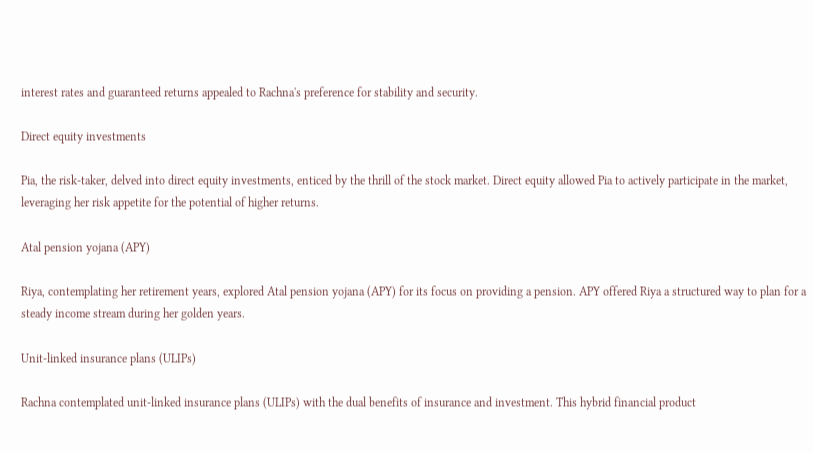interest rates and guaranteed returns appealed to Rachna's preference for stability and security.

Direct equity investments

Pia, the risk-taker, delved into direct equity investments, enticed by the thrill of the stock market. Direct equity allowed Pia to actively participate in the market, leveraging her risk appetite for the potential of higher returns.

Atal pension yojana (APY)

Riya, contemplating her retirement years, explored Atal pension yojana (APY) for its focus on providing a pension. APY offered Riya a structured way to plan for a steady income stream during her golden years.

Unit-linked insurance plans (ULIPs)

Rachna contemplated unit-linked insurance plans (ULIPs) with the dual benefits of insurance and investment. This hybrid financial product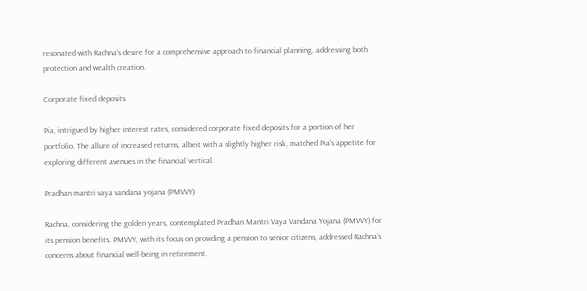resonated with Rachna's desire for a comprehensive approach to financial planning, addressing both protection and wealth creation.

Corporate fixed deposits

Pia, intrigued by higher interest rates, considered corporate fixed deposits for a portion of her portfolio. The allure of increased returns, albeit with a slightly higher risk, matched Pia's appetite for exploring different avenues in the financial vertical.

Pradhan mantri vaya vandana yojana (PMVVY)

Rachna, considering the golden years, contemplated Pradhan Mantri Vaya Vandana Yojana (PMVVY) for its pension benefits. PMVVY, with its focus on providing a pension to senior citizens, addressed Rachna's concerns about financial well-being in retirement.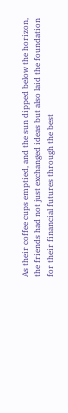As their coffee cups emptied, and the sun dipped below the horizon, the friends had not just exchanged ideas but also laid the foundation for their financial futures through the best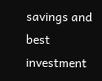savings and best investment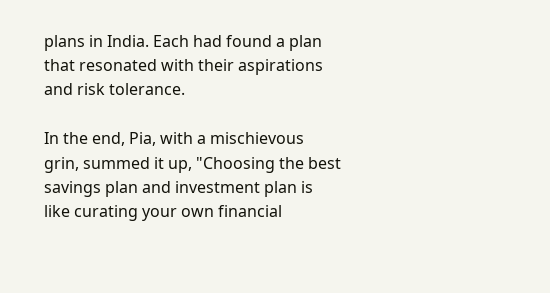plans in India. Each had found a plan that resonated with their aspirations and risk tolerance.

In the end, Pia, with a mischievous grin, summed it up, "Choosing the best savings plan and investment plan is like curating your own financial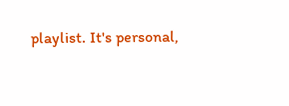playlist. It's personal,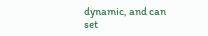dynamic, and can set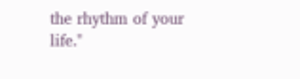the rhythm of your life."